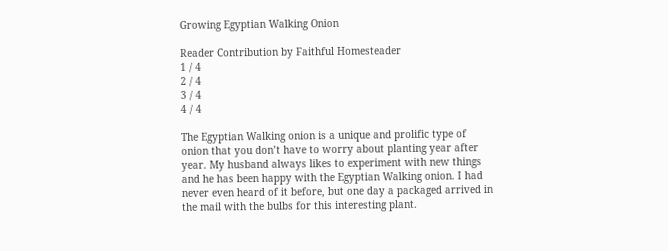Growing Egyptian Walking Onion

Reader Contribution by Faithful Homesteader
1 / 4
2 / 4
3 / 4
4 / 4

The Egyptian Walking onion is a unique and prolific type of onion that you don’t have to worry about planting year after year. My husband always likes to experiment with new things and he has been happy with the Egyptian Walking onion. I had never even heard of it before, but one day a packaged arrived in the mail with the bulbs for this interesting plant.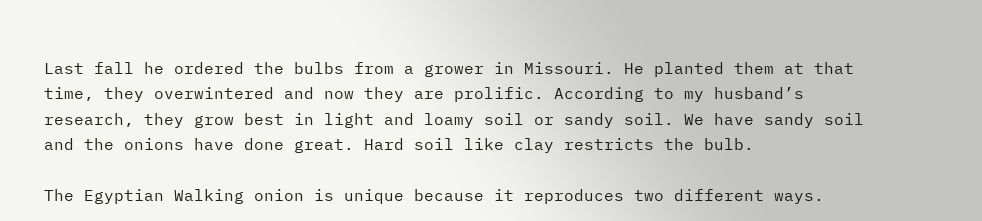Last fall he ordered the bulbs from a grower in Missouri. He planted them at that time, they overwintered and now they are prolific. According to my husband’s research, they grow best in light and loamy soil or sandy soil. We have sandy soil and the onions have done great. Hard soil like clay restricts the bulb.

The Egyptian Walking onion is unique because it reproduces two different ways.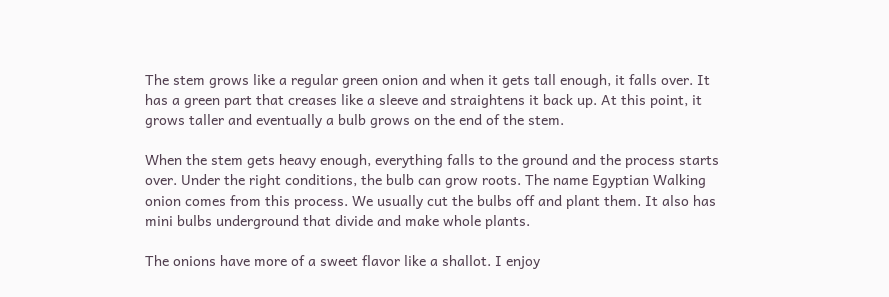The stem grows like a regular green onion and when it gets tall enough, it falls over. It has a green part that creases like a sleeve and straightens it back up. At this point, it grows taller and eventually a bulb grows on the end of the stem.

When the stem gets heavy enough, everything falls to the ground and the process starts over. Under the right conditions, the bulb can grow roots. The name Egyptian Walking onion comes from this process. We usually cut the bulbs off and plant them. It also has mini bulbs underground that divide and make whole plants.

The onions have more of a sweet flavor like a shallot. I enjoy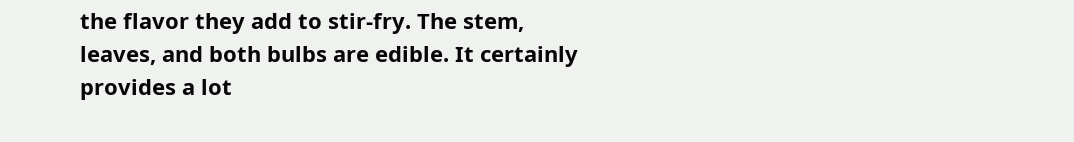the flavor they add to stir-fry. The stem, leaves, and both bulbs are edible. It certainly provides a lot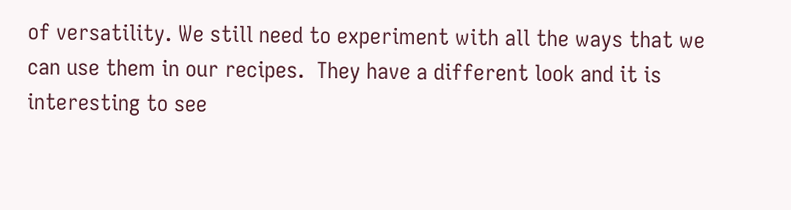of versatility. We still need to experiment with all the ways that we can use them in our recipes.  They have a different look and it is interesting to see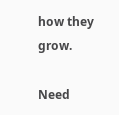how they grow.

Need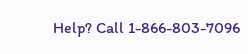Help? Call 1-866-803-7096